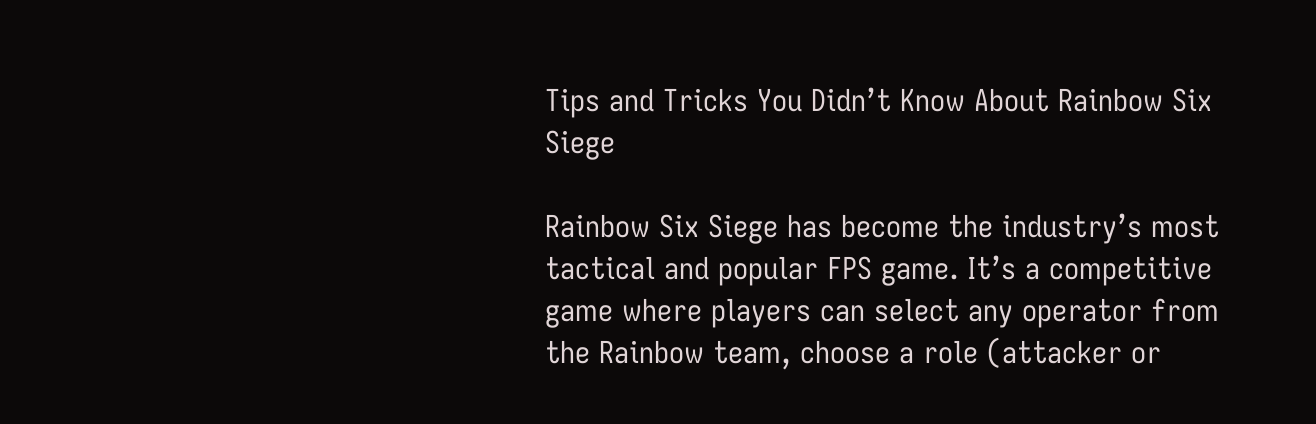Tips and Tricks You Didn’t Know About Rainbow Six Siege

Rainbow Six Siege has become the industry’s most tactical and popular FPS game. It’s a competitive game where players can select any operator from the Rainbow team, choose a role (attacker or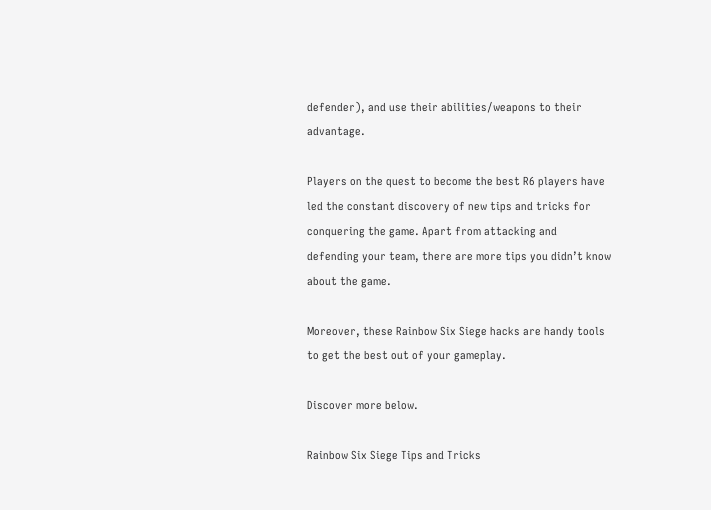defender), and use their abilities/weapons to their advantage.

Players on the quest to become the best R6 players have led the constant discovery of new tips and tricks for conquering the game. Apart from attacking and defending your team, there are more tips you didn’t know about the game.

Moreover, these Rainbow Six Siege hacks are handy tools to get the best out of your gameplay.

Discover more below.

Rainbow Six Siege Tips and Tricks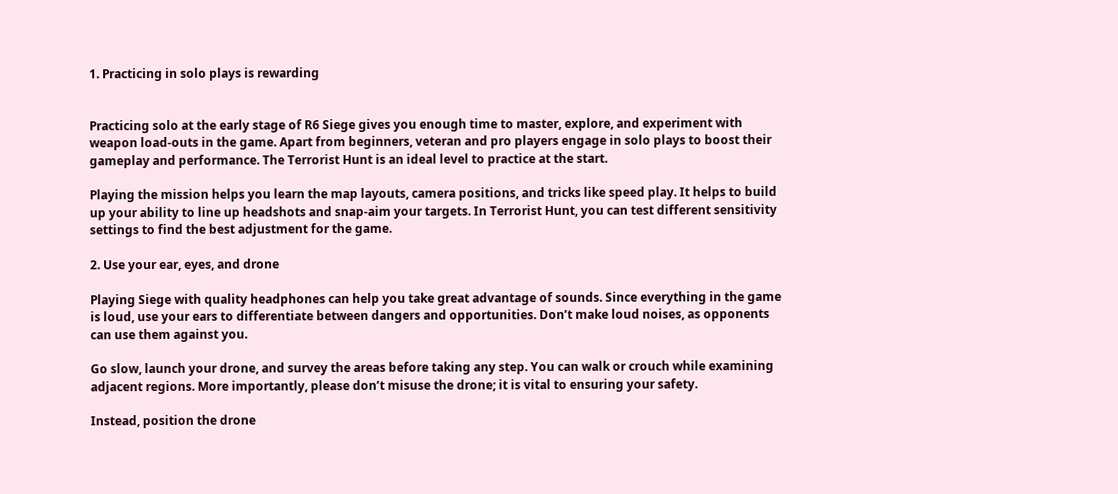1. Practicing in solo plays is rewarding


Practicing solo at the early stage of R6 Siege gives you enough time to master, explore, and experiment with weapon load-outs in the game. Apart from beginners, veteran and pro players engage in solo plays to boost their gameplay and performance. The Terrorist Hunt is an ideal level to practice at the start.

Playing the mission helps you learn the map layouts, camera positions, and tricks like speed play. It helps to build up your ability to line up headshots and snap-aim your targets. In Terrorist Hunt, you can test different sensitivity settings to find the best adjustment for the game.

2. Use your ear, eyes, and drone

Playing Siege with quality headphones can help you take great advantage of sounds. Since everything in the game is loud, use your ears to differentiate between dangers and opportunities. Don’t make loud noises, as opponents can use them against you.

Go slow, launch your drone, and survey the areas before taking any step. You can walk or crouch while examining adjacent regions. More importantly, please don’t misuse the drone; it is vital to ensuring your safety.

Instead, position the drone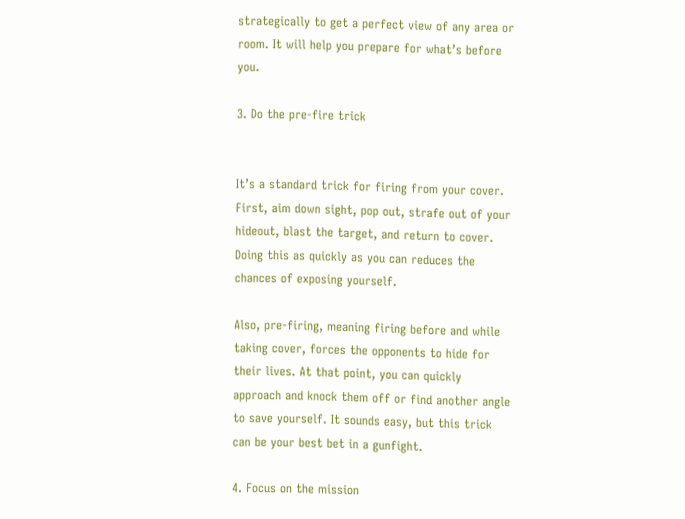strategically to get a perfect view of any area or room. It will help you prepare for what’s before you.

3. Do the pre-fire trick


It’s a standard trick for firing from your cover. First, aim down sight, pop out, strafe out of your hideout, blast the target, and return to cover. Doing this as quickly as you can reduces the chances of exposing yourself.

Also, pre-firing, meaning firing before and while taking cover, forces the opponents to hide for their lives. At that point, you can quickly approach and knock them off or find another angle to save yourself. It sounds easy, but this trick can be your best bet in a gunfight.

4. Focus on the mission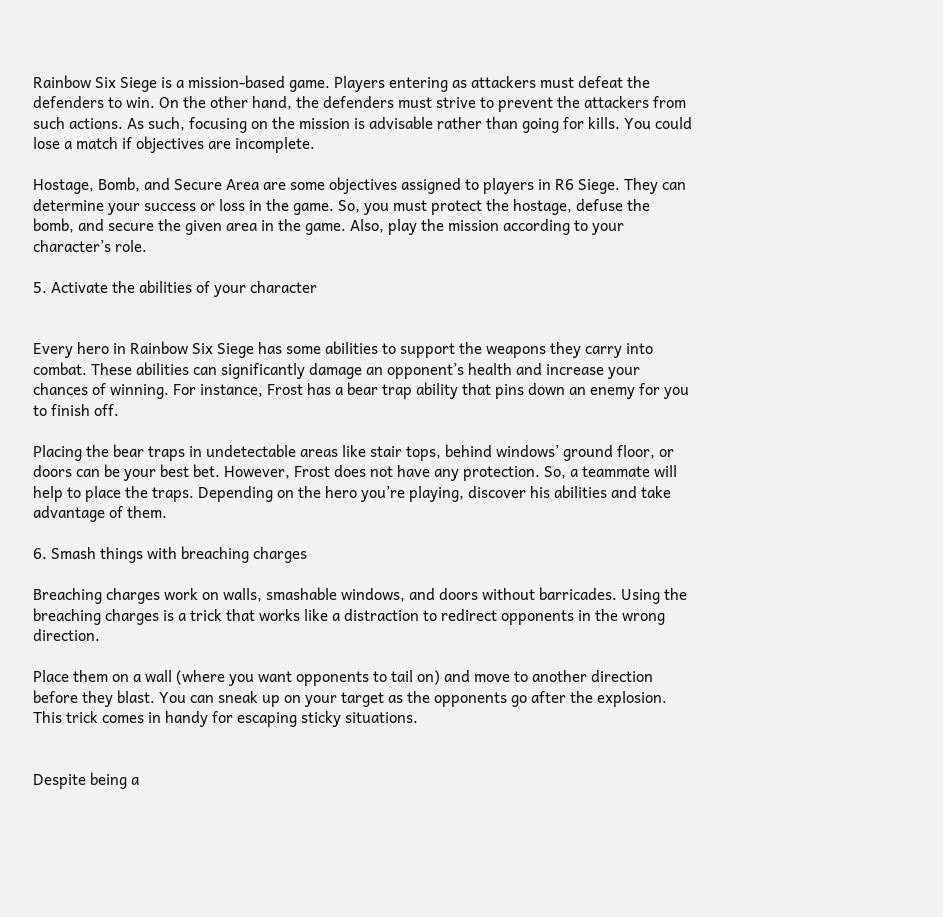Rainbow Six Siege is a mission-based game. Players entering as attackers must defeat the defenders to win. On the other hand, the defenders must strive to prevent the attackers from such actions. As such, focusing on the mission is advisable rather than going for kills. You could lose a match if objectives are incomplete.

Hostage, Bomb, and Secure Area are some objectives assigned to players in R6 Siege. They can determine your success or loss in the game. So, you must protect the hostage, defuse the bomb, and secure the given area in the game. Also, play the mission according to your character’s role.

5. Activate the abilities of your character


Every hero in Rainbow Six Siege has some abilities to support the weapons they carry into combat. These abilities can significantly damage an opponent’s health and increase your chances of winning. For instance, Frost has a bear trap ability that pins down an enemy for you to finish off.

Placing the bear traps in undetectable areas like stair tops, behind windows’ ground floor, or doors can be your best bet. However, Frost does not have any protection. So, a teammate will help to place the traps. Depending on the hero you’re playing, discover his abilities and take advantage of them.

6. Smash things with breaching charges

Breaching charges work on walls, smashable windows, and doors without barricades. Using the breaching charges is a trick that works like a distraction to redirect opponents in the wrong direction.

Place them on a wall (where you want opponents to tail on) and move to another direction before they blast. You can sneak up on your target as the opponents go after the explosion. This trick comes in handy for escaping sticky situations.


Despite being a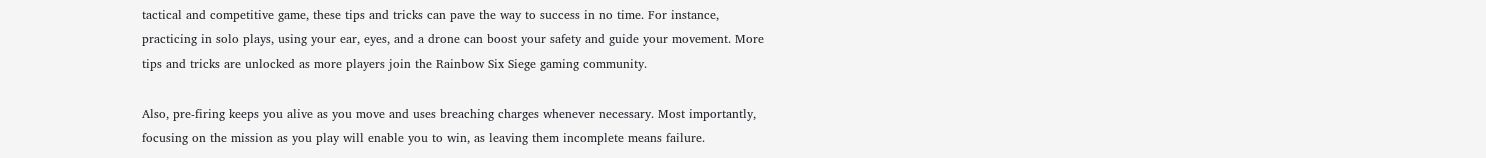tactical and competitive game, these tips and tricks can pave the way to success in no time. For instance, practicing in solo plays, using your ear, eyes, and a drone can boost your safety and guide your movement. More tips and tricks are unlocked as more players join the Rainbow Six Siege gaming community.

Also, pre-firing keeps you alive as you move and uses breaching charges whenever necessary. Most importantly, focusing on the mission as you play will enable you to win, as leaving them incomplete means failure.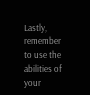Lastly, remember to use the abilities of your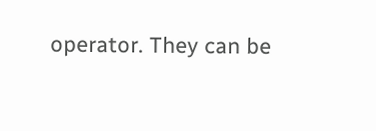operator. They can be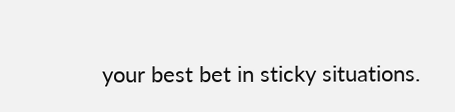your best bet in sticky situations.